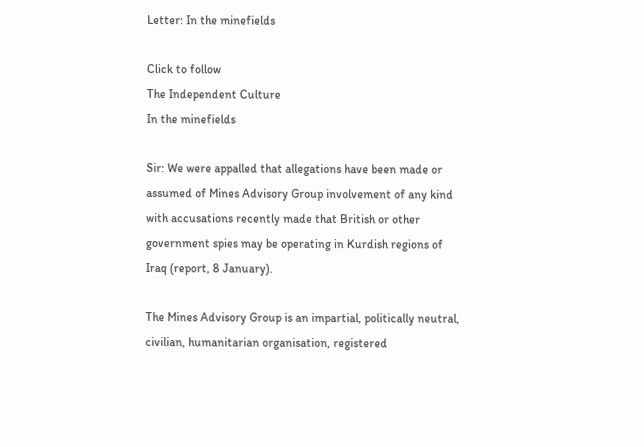Letter: In the minefields

Click to follow
The Independent Culture
In the minefields

Sir: We were appalled that allegations have been made or assumed of Mines Advisory Group involvement of any kind with accusations recently made that British or other government spies may be operating in Kurdish regions of Iraq (report, 8 January).

The Mines Advisory Group is an impartial, politically neutral, civilian, humanitarian organisation, registered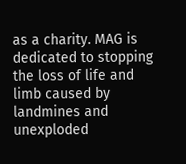as a charity. MAG is dedicated to stopping the loss of life and limb caused by landmines and unexploded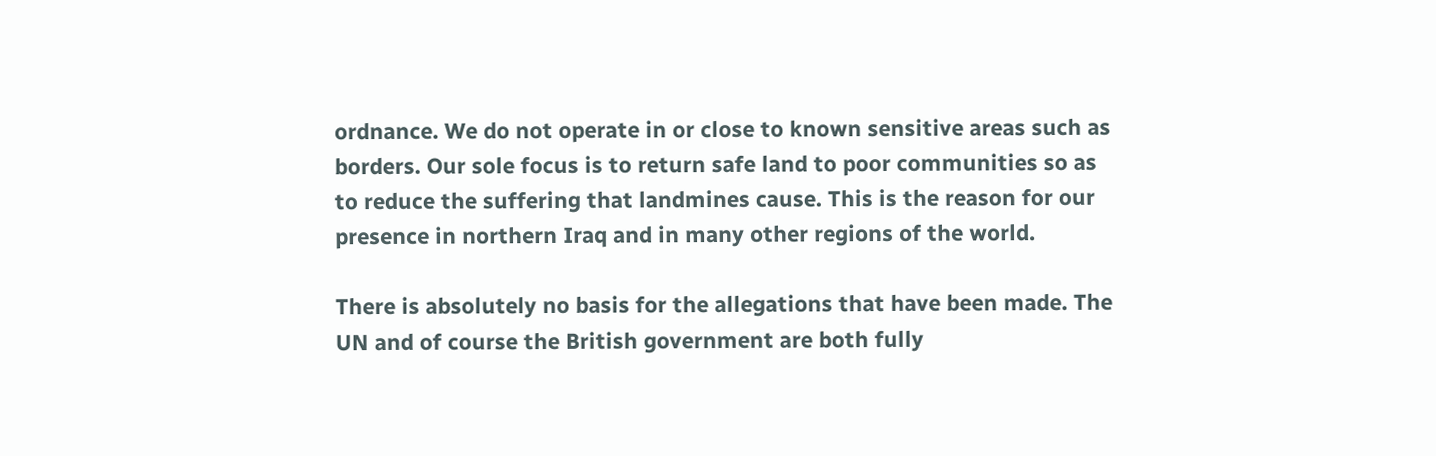ordnance. We do not operate in or close to known sensitive areas such as borders. Our sole focus is to return safe land to poor communities so as to reduce the suffering that landmines cause. This is the reason for our presence in northern Iraq and in many other regions of the world.

There is absolutely no basis for the allegations that have been made. The UN and of course the British government are both fully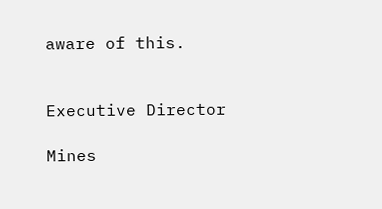aware of this.


Executive Director

Mines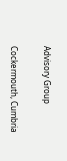Advisory Group

Cockermouth, Cumbria